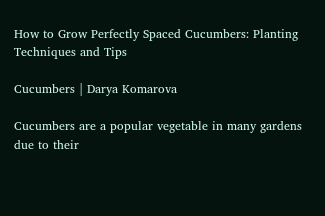How to Grow Perfectly Spaced Cucumbers: Planting Techniques and Tips

Cucumbers | Darya Komarova

Cucumbers are a popular vegetable in many gardens due to their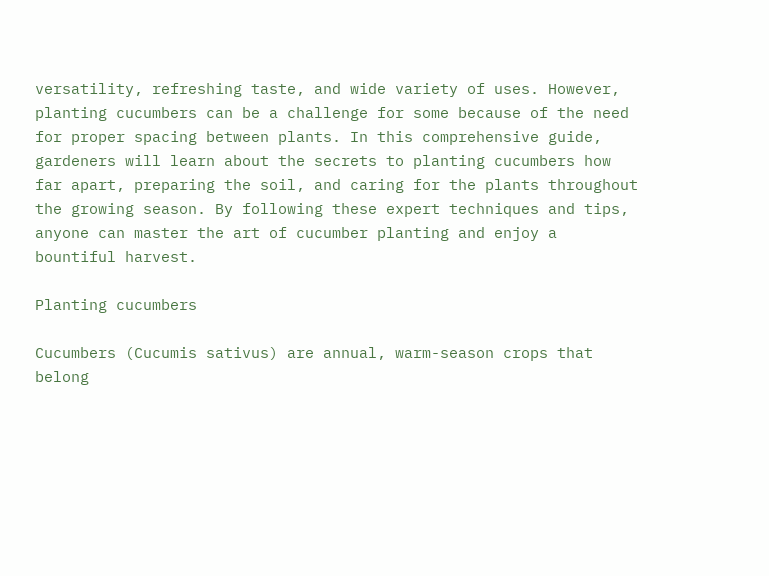versatility, refreshing taste, and wide variety of uses. However, planting cucumbers can be a challenge for some because of the need for proper spacing between plants. In this comprehensive guide, gardeners will learn about the secrets to planting cucumbers how far apart, preparing the soil, and caring for the plants throughout the growing season. By following these expert techniques and tips, anyone can master the art of cucumber planting and enjoy a bountiful harvest.

Planting cucumbers

Cucumbers (Cucumis sativus) are annual, warm-season crops that belong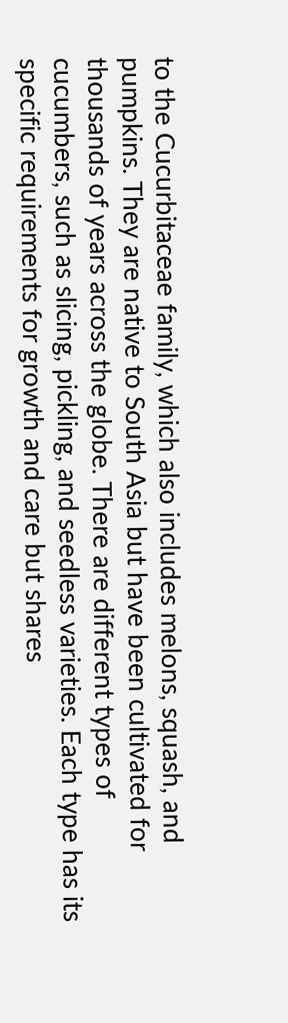to the Cucurbitaceae family, which also includes melons, squash, and pumpkins. They are native to South Asia but have been cultivated for thousands of years across the globe. There are different types of cucumbers, such as slicing, pickling, and seedless varieties. Each type has its specific requirements for growth and care but shares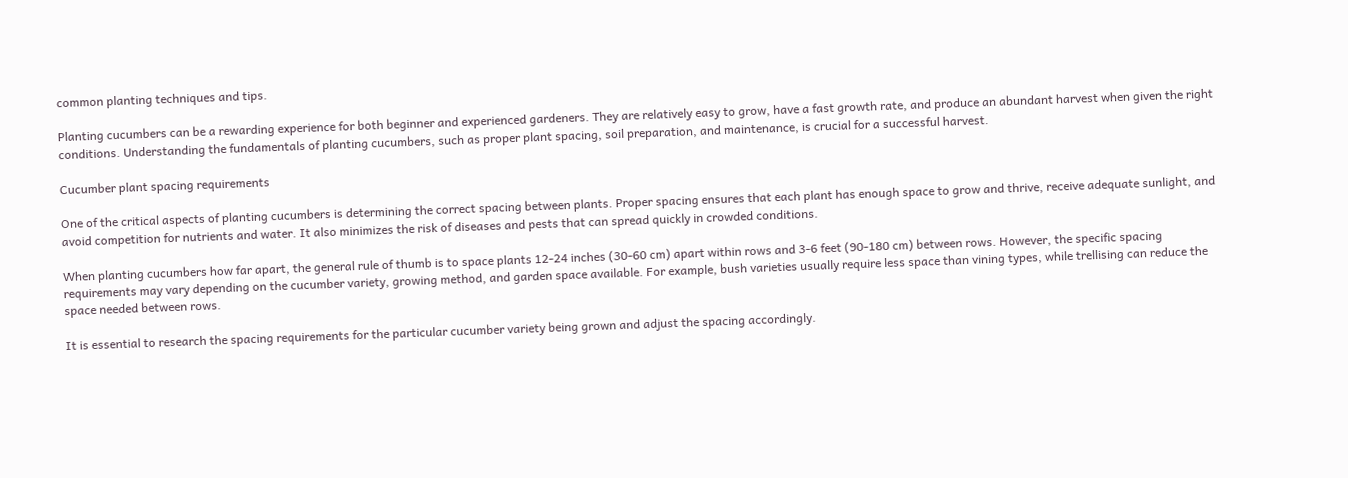common planting techniques and tips.

Planting cucumbers can be a rewarding experience for both beginner and experienced gardeners. They are relatively easy to grow, have a fast growth rate, and produce an abundant harvest when given the right conditions. Understanding the fundamentals of planting cucumbers, such as proper plant spacing, soil preparation, and maintenance, is crucial for a successful harvest.

Cucumber plant spacing requirements

One of the critical aspects of planting cucumbers is determining the correct spacing between plants. Proper spacing ensures that each plant has enough space to grow and thrive, receive adequate sunlight, and avoid competition for nutrients and water. It also minimizes the risk of diseases and pests that can spread quickly in crowded conditions.

When planting cucumbers how far apart, the general rule of thumb is to space plants 12-24 inches (30-60 cm) apart within rows and 3-6 feet (90-180 cm) between rows. However, the specific spacing requirements may vary depending on the cucumber variety, growing method, and garden space available. For example, bush varieties usually require less space than vining types, while trellising can reduce the space needed between rows.

It is essential to research the spacing requirements for the particular cucumber variety being grown and adjust the spacing accordingly.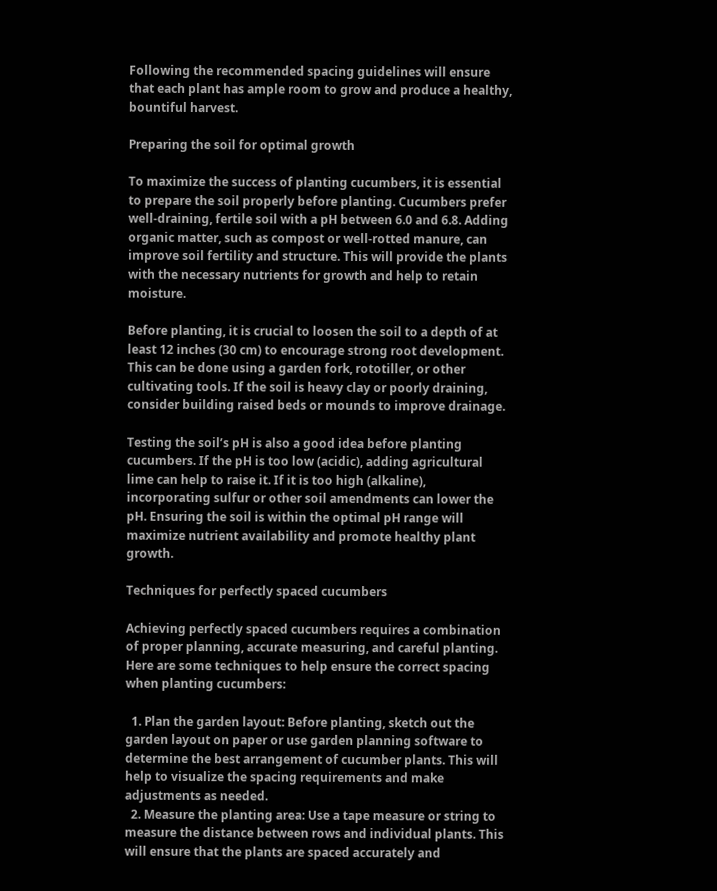Following the recommended spacing guidelines will ensure that each plant has ample room to grow and produce a healthy, bountiful harvest.

Preparing the soil for optimal growth

To maximize the success of planting cucumbers, it is essential to prepare the soil properly before planting. Cucumbers prefer well-draining, fertile soil with a pH between 6.0 and 6.8. Adding organic matter, such as compost or well-rotted manure, can improve soil fertility and structure. This will provide the plants with the necessary nutrients for growth and help to retain moisture.

Before planting, it is crucial to loosen the soil to a depth of at least 12 inches (30 cm) to encourage strong root development. This can be done using a garden fork, rototiller, or other cultivating tools. If the soil is heavy clay or poorly draining, consider building raised beds or mounds to improve drainage.

Testing the soil’s pH is also a good idea before planting cucumbers. If the pH is too low (acidic), adding agricultural lime can help to raise it. If it is too high (alkaline), incorporating sulfur or other soil amendments can lower the pH. Ensuring the soil is within the optimal pH range will maximize nutrient availability and promote healthy plant growth.

Techniques for perfectly spaced cucumbers

Achieving perfectly spaced cucumbers requires a combination of proper planning, accurate measuring, and careful planting. Here are some techniques to help ensure the correct spacing when planting cucumbers:

  1. Plan the garden layout: Before planting, sketch out the garden layout on paper or use garden planning software to determine the best arrangement of cucumber plants. This will help to visualize the spacing requirements and make adjustments as needed.
  2. Measure the planting area: Use a tape measure or string to measure the distance between rows and individual plants. This will ensure that the plants are spaced accurately and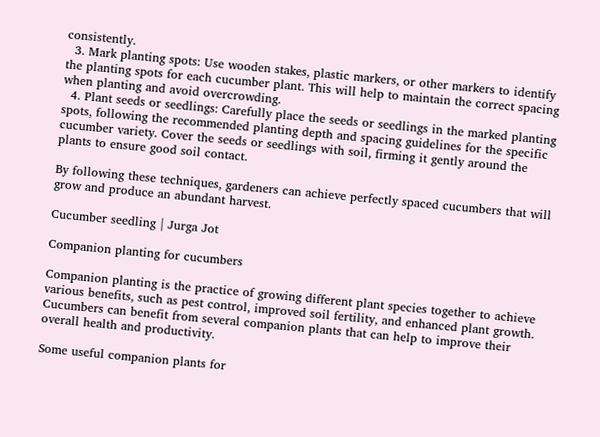consistently.
  3. Mark planting spots: Use wooden stakes, plastic markers, or other markers to identify the planting spots for each cucumber plant. This will help to maintain the correct spacing when planting and avoid overcrowding.
  4. Plant seeds or seedlings: Carefully place the seeds or seedlings in the marked planting spots, following the recommended planting depth and spacing guidelines for the specific cucumber variety. Cover the seeds or seedlings with soil, firming it gently around the plants to ensure good soil contact.

By following these techniques, gardeners can achieve perfectly spaced cucumbers that will grow and produce an abundant harvest.

Cucumber seedling | Jurga Jot

Companion planting for cucumbers

Companion planting is the practice of growing different plant species together to achieve various benefits, such as pest control, improved soil fertility, and enhanced plant growth. Cucumbers can benefit from several companion plants that can help to improve their overall health and productivity.

Some useful companion plants for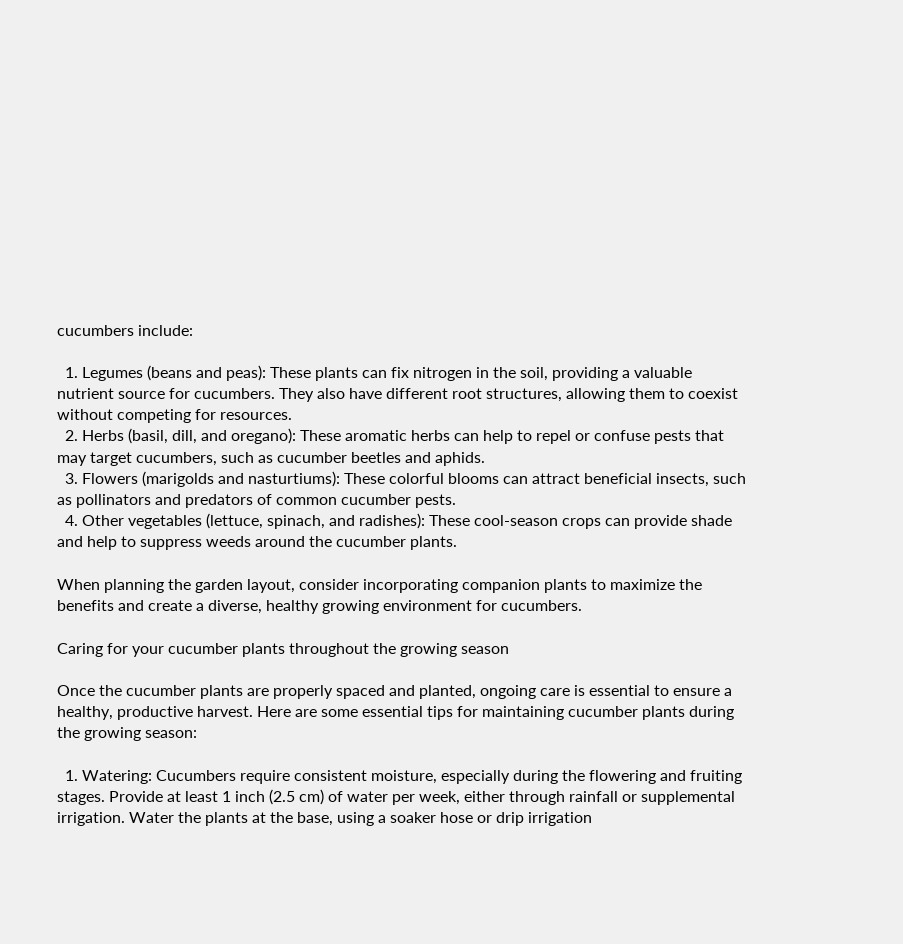cucumbers include:

  1. Legumes (beans and peas): These plants can fix nitrogen in the soil, providing a valuable nutrient source for cucumbers. They also have different root structures, allowing them to coexist without competing for resources.
  2. Herbs (basil, dill, and oregano): These aromatic herbs can help to repel or confuse pests that may target cucumbers, such as cucumber beetles and aphids.
  3. Flowers (marigolds and nasturtiums): These colorful blooms can attract beneficial insects, such as pollinators and predators of common cucumber pests.
  4. Other vegetables (lettuce, spinach, and radishes): These cool-season crops can provide shade and help to suppress weeds around the cucumber plants.

When planning the garden layout, consider incorporating companion plants to maximize the benefits and create a diverse, healthy growing environment for cucumbers.

Caring for your cucumber plants throughout the growing season

Once the cucumber plants are properly spaced and planted, ongoing care is essential to ensure a healthy, productive harvest. Here are some essential tips for maintaining cucumber plants during the growing season:

  1. Watering: Cucumbers require consistent moisture, especially during the flowering and fruiting stages. Provide at least 1 inch (2.5 cm) of water per week, either through rainfall or supplemental irrigation. Water the plants at the base, using a soaker hose or drip irrigation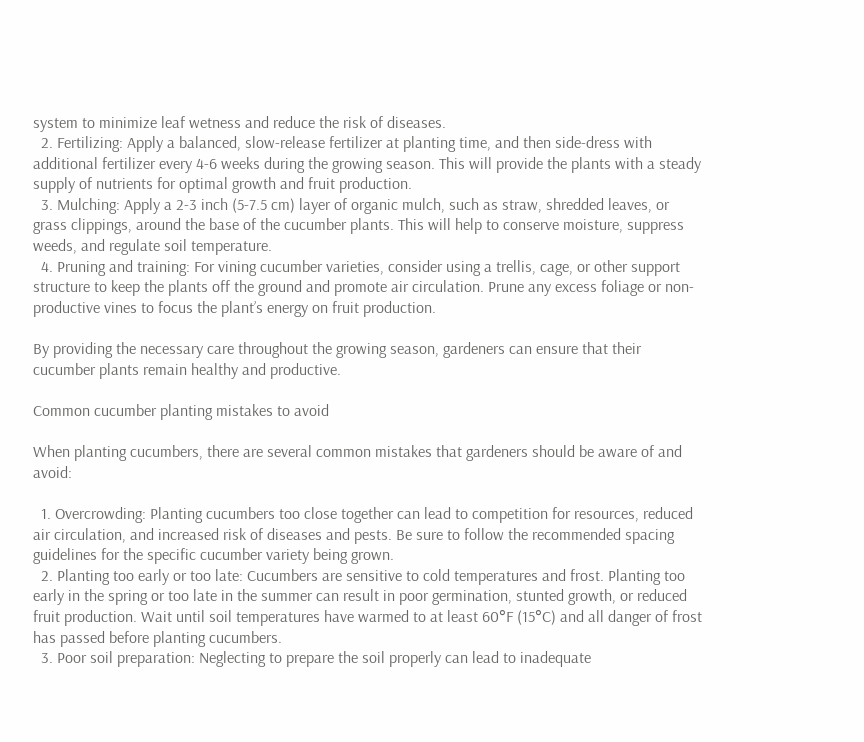system to minimize leaf wetness and reduce the risk of diseases.
  2. Fertilizing: Apply a balanced, slow-release fertilizer at planting time, and then side-dress with additional fertilizer every 4-6 weeks during the growing season. This will provide the plants with a steady supply of nutrients for optimal growth and fruit production.
  3. Mulching: Apply a 2-3 inch (5-7.5 cm) layer of organic mulch, such as straw, shredded leaves, or grass clippings, around the base of the cucumber plants. This will help to conserve moisture, suppress weeds, and regulate soil temperature.
  4. Pruning and training: For vining cucumber varieties, consider using a trellis, cage, or other support structure to keep the plants off the ground and promote air circulation. Prune any excess foliage or non-productive vines to focus the plant’s energy on fruit production.

By providing the necessary care throughout the growing season, gardeners can ensure that their cucumber plants remain healthy and productive.

Common cucumber planting mistakes to avoid

When planting cucumbers, there are several common mistakes that gardeners should be aware of and avoid:

  1. Overcrowding: Planting cucumbers too close together can lead to competition for resources, reduced air circulation, and increased risk of diseases and pests. Be sure to follow the recommended spacing guidelines for the specific cucumber variety being grown.
  2. Planting too early or too late: Cucumbers are sensitive to cold temperatures and frost. Planting too early in the spring or too late in the summer can result in poor germination, stunted growth, or reduced fruit production. Wait until soil temperatures have warmed to at least 60°F (15°C) and all danger of frost has passed before planting cucumbers.
  3. Poor soil preparation: Neglecting to prepare the soil properly can lead to inadequate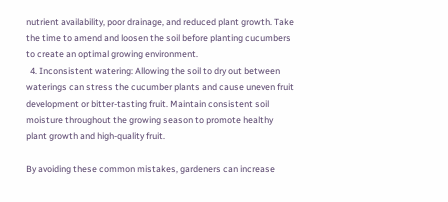nutrient availability, poor drainage, and reduced plant growth. Take the time to amend and loosen the soil before planting cucumbers to create an optimal growing environment.
  4. Inconsistent watering: Allowing the soil to dry out between waterings can stress the cucumber plants and cause uneven fruit development or bitter-tasting fruit. Maintain consistent soil moisture throughout the growing season to promote healthy plant growth and high-quality fruit.

By avoiding these common mistakes, gardeners can increase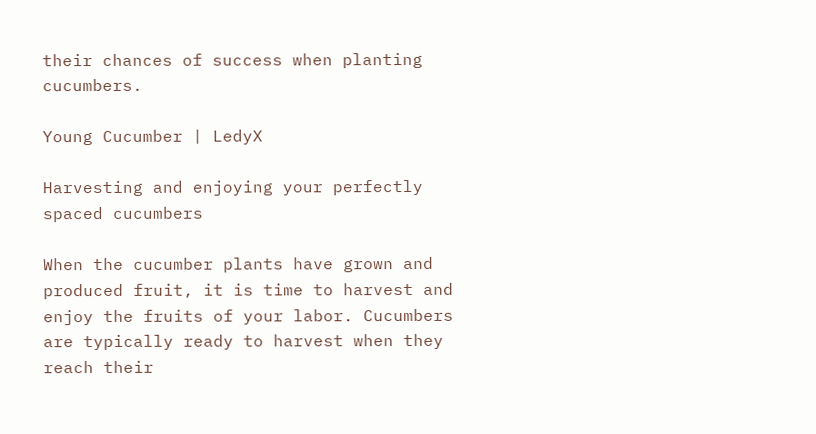their chances of success when planting cucumbers.

Young Cucumber | LedyX

Harvesting and enjoying your perfectly spaced cucumbers

When the cucumber plants have grown and produced fruit, it is time to harvest and enjoy the fruits of your labor. Cucumbers are typically ready to harvest when they reach their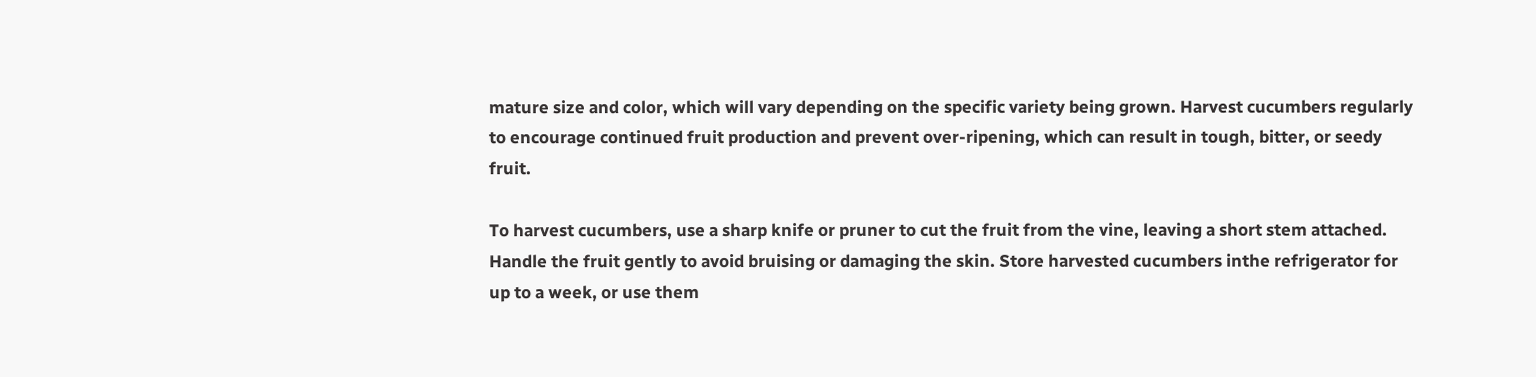mature size and color, which will vary depending on the specific variety being grown. Harvest cucumbers regularly to encourage continued fruit production and prevent over-ripening, which can result in tough, bitter, or seedy fruit.

To harvest cucumbers, use a sharp knife or pruner to cut the fruit from the vine, leaving a short stem attached. Handle the fruit gently to avoid bruising or damaging the skin. Store harvested cucumbers inthe refrigerator for up to a week, or use them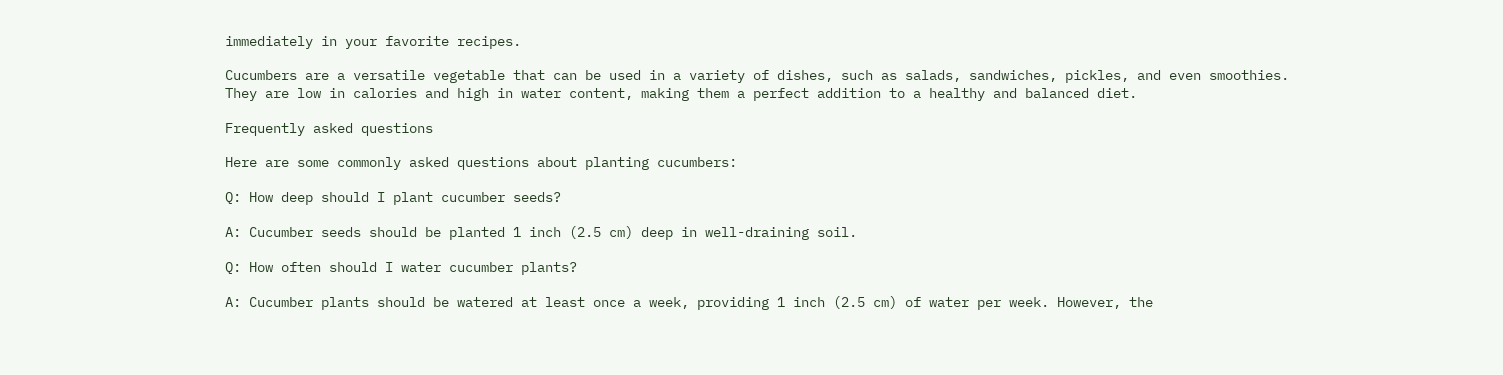immediately in your favorite recipes.

Cucumbers are a versatile vegetable that can be used in a variety of dishes, such as salads, sandwiches, pickles, and even smoothies. They are low in calories and high in water content, making them a perfect addition to a healthy and balanced diet.

Frequently asked questions

Here are some commonly asked questions about planting cucumbers:

Q: How deep should I plant cucumber seeds?

A: Cucumber seeds should be planted 1 inch (2.5 cm) deep in well-draining soil.

Q: How often should I water cucumber plants?

A: Cucumber plants should be watered at least once a week, providing 1 inch (2.5 cm) of water per week. However, the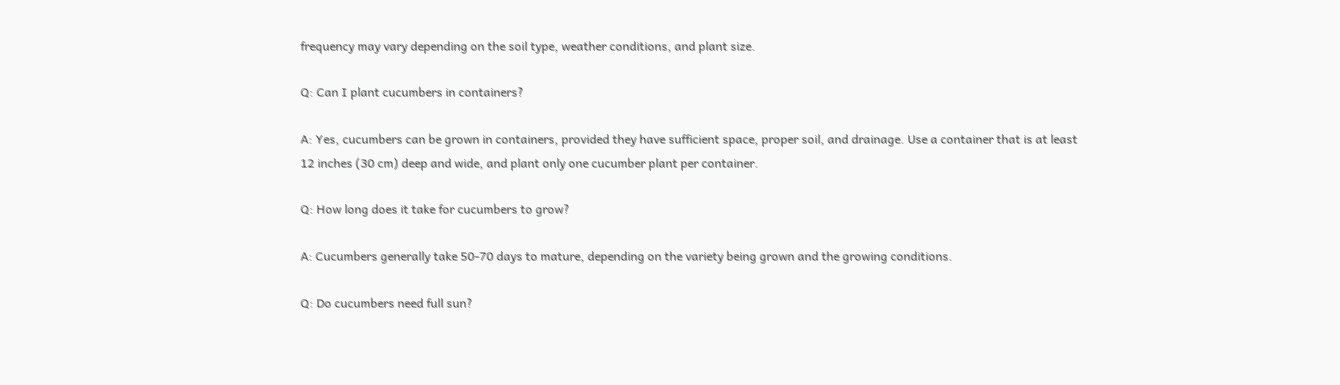frequency may vary depending on the soil type, weather conditions, and plant size.

Q: Can I plant cucumbers in containers?

A: Yes, cucumbers can be grown in containers, provided they have sufficient space, proper soil, and drainage. Use a container that is at least 12 inches (30 cm) deep and wide, and plant only one cucumber plant per container.

Q: How long does it take for cucumbers to grow?

A: Cucumbers generally take 50-70 days to mature, depending on the variety being grown and the growing conditions.

Q: Do cucumbers need full sun?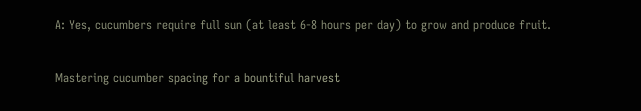A: Yes, cucumbers require full sun (at least 6-8 hours per day) to grow and produce fruit.

Mastering cucumber spacing for a bountiful harvest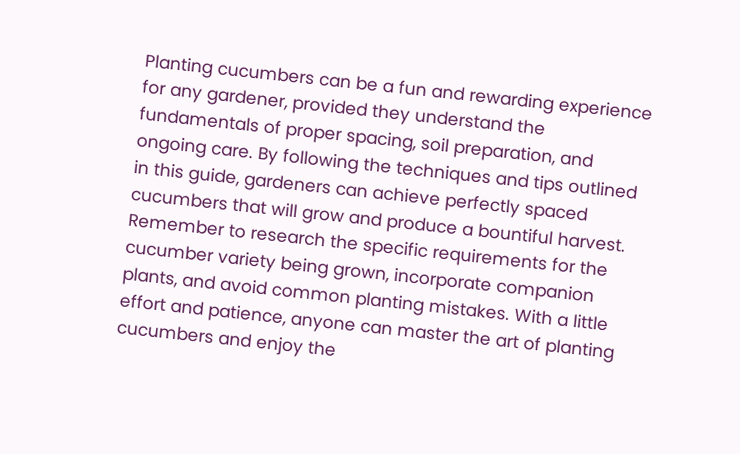Planting cucumbers can be a fun and rewarding experience for any gardener, provided they understand the fundamentals of proper spacing, soil preparation, and ongoing care. By following the techniques and tips outlined in this guide, gardeners can achieve perfectly spaced cucumbers that will grow and produce a bountiful harvest. Remember to research the specific requirements for the cucumber variety being grown, incorporate companion plants, and avoid common planting mistakes. With a little effort and patience, anyone can master the art of planting cucumbers and enjoy the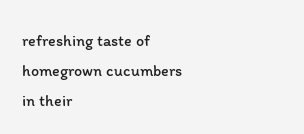refreshing taste of homegrown cucumbers in their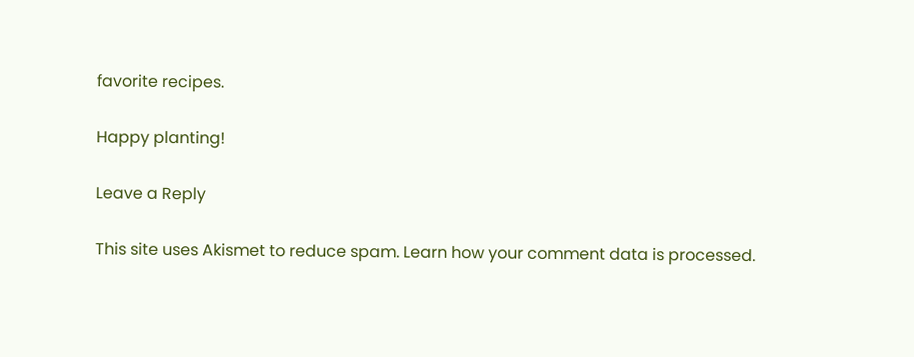favorite recipes.

Happy planting!

Leave a Reply

This site uses Akismet to reduce spam. Learn how your comment data is processed.